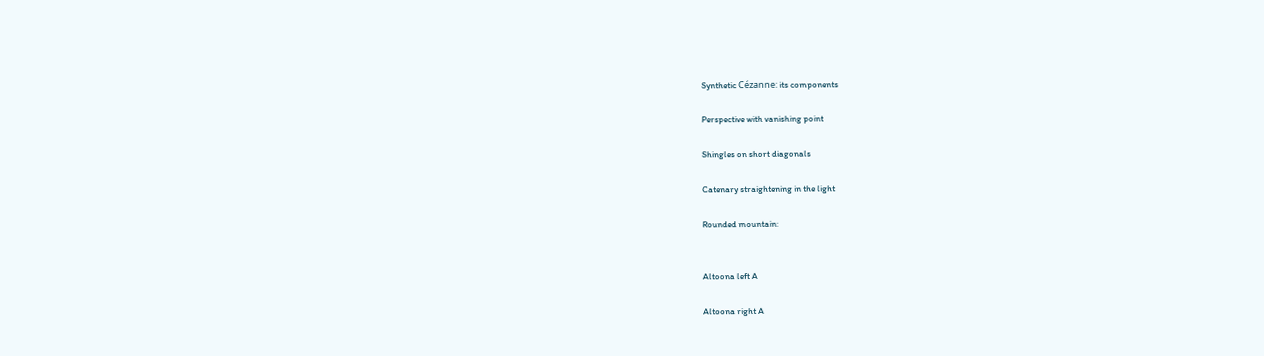Synthetic Cézanne: its components

Perspective with vanishing point

Shingles on short diagonals

Catenary straightening in the light

Rounded mountain:


Altoona left A

Altoona right A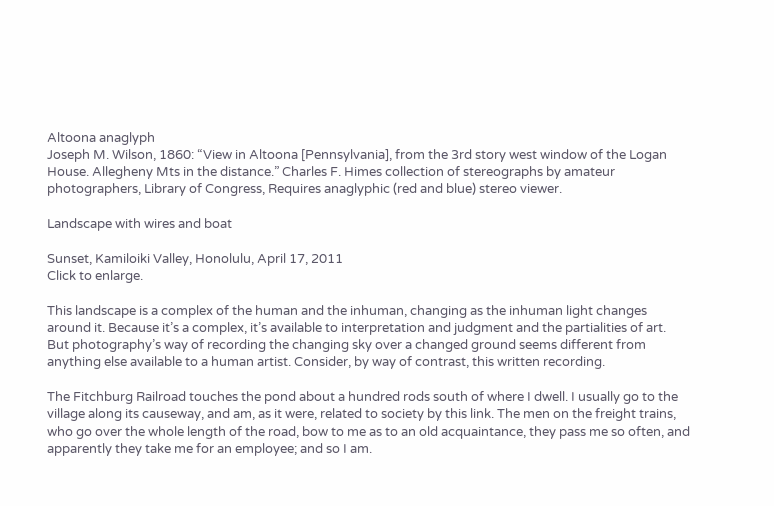Altoona anaglyph
Joseph M. Wilson, 1860: “View in Altoona [Pennsylvania], from the 3rd story west window of the Logan House. Allegheny Mts in the distance.” Charles F. Himes collection of stereographs by amateur photographers, Library of Congress, Requires anaglyphic (red and blue) stereo viewer.

Landscape with wires and boat

Sunset, Kamiloiki Valley, Honolulu, April 17, 2011
Click to enlarge.

This landscape is a complex of the human and the inhuman, changing as the inhuman light changes around it. Because it’s a complex, it’s available to interpretation and judgment and the partialities of art. But photography’s way of recording the changing sky over a changed ground seems different from anything else available to a human artist. Consider, by way of contrast, this written recording.

The Fitchburg Railroad touches the pond about a hundred rods south of where I dwell. I usually go to the village along its causeway, and am, as it were, related to society by this link. The men on the freight trains, who go over the whole length of the road, bow to me as to an old acquaintance, they pass me so often, and apparently they take me for an employee; and so I am.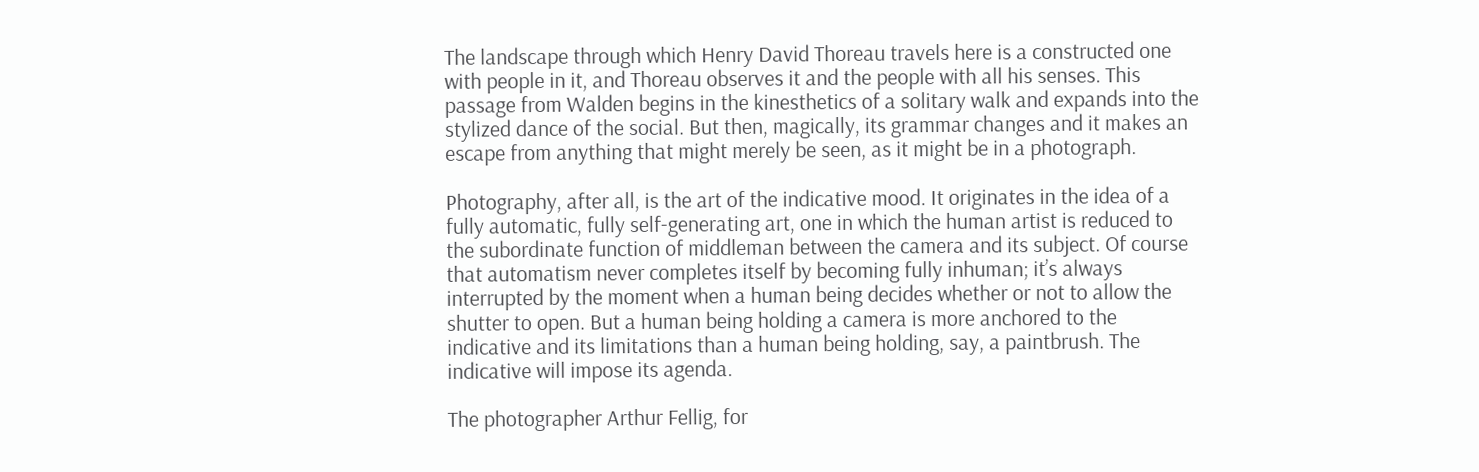The landscape through which Henry David Thoreau travels here is a constructed one with people in it, and Thoreau observes it and the people with all his senses. This passage from Walden begins in the kinesthetics of a solitary walk and expands into the stylized dance of the social. But then, magically, its grammar changes and it makes an escape from anything that might merely be seen, as it might be in a photograph.

Photography, after all, is the art of the indicative mood. It originates in the idea of a fully automatic, fully self-generating art, one in which the human artist is reduced to the subordinate function of middleman between the camera and its subject. Of course that automatism never completes itself by becoming fully inhuman; it’s always interrupted by the moment when a human being decides whether or not to allow the shutter to open. But a human being holding a camera is more anchored to the indicative and its limitations than a human being holding, say, a paintbrush. The indicative will impose its agenda.

The photographer Arthur Fellig, for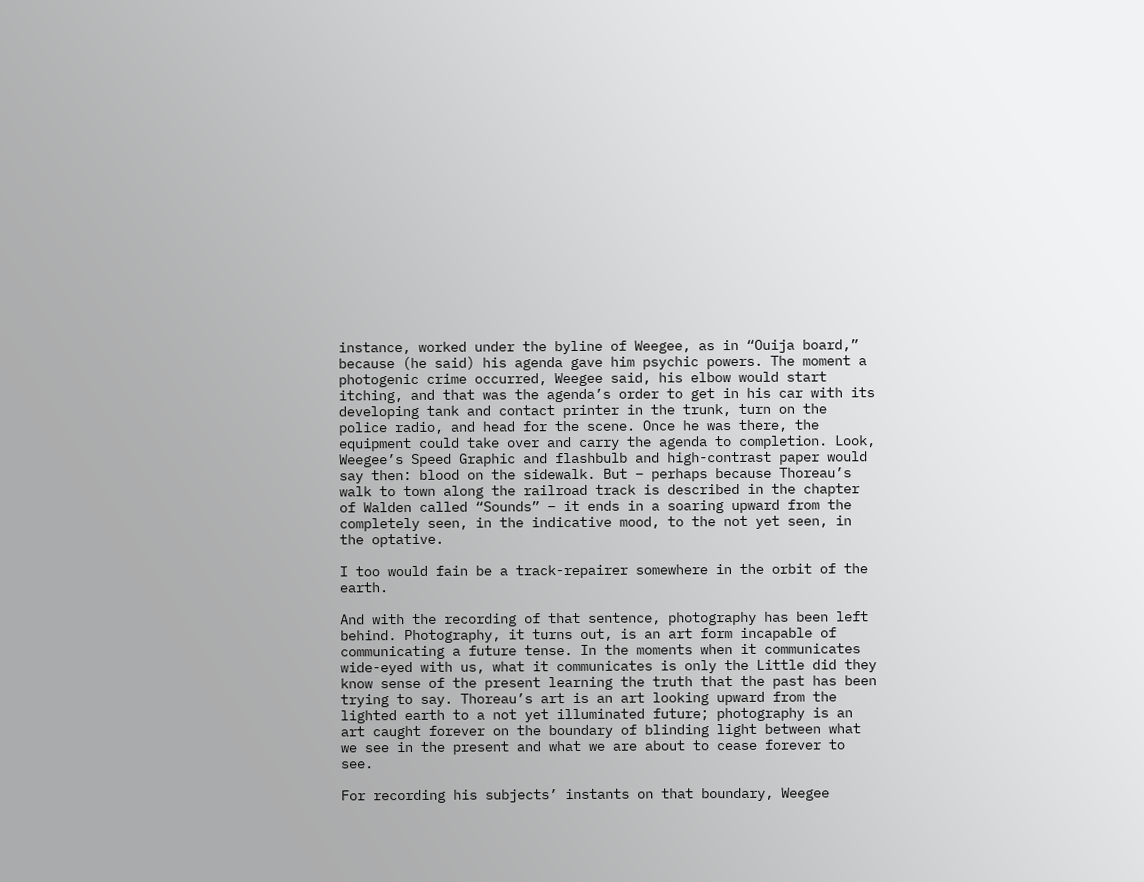instance, worked under the byline of Weegee, as in “Ouija board,” because (he said) his agenda gave him psychic powers. The moment a photogenic crime occurred, Weegee said, his elbow would start itching, and that was the agenda’s order to get in his car with its developing tank and contact printer in the trunk, turn on the police radio, and head for the scene. Once he was there, the equipment could take over and carry the agenda to completion. Look, Weegee’s Speed Graphic and flashbulb and high-contrast paper would say then: blood on the sidewalk. But – perhaps because Thoreau’s walk to town along the railroad track is described in the chapter of Walden called “Sounds” – it ends in a soaring upward from the completely seen, in the indicative mood, to the not yet seen, in the optative.

I too would fain be a track-repairer somewhere in the orbit of the earth.

And with the recording of that sentence, photography has been left behind. Photography, it turns out, is an art form incapable of communicating a future tense. In the moments when it communicates wide-eyed with us, what it communicates is only the Little did they know sense of the present learning the truth that the past has been trying to say. Thoreau’s art is an art looking upward from the lighted earth to a not yet illuminated future; photography is an art caught forever on the boundary of blinding light between what we see in the present and what we are about to cease forever to see.

For recording his subjects’ instants on that boundary, Weegee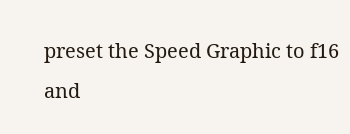preset the Speed Graphic to f16 and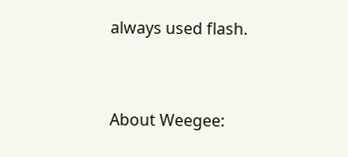always used flash.


About Weegee: